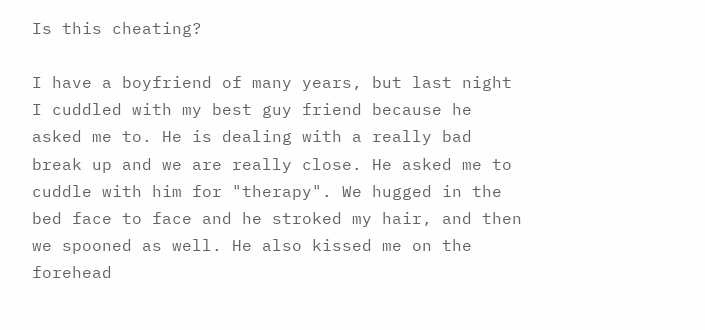Is this cheating?

I have a boyfriend of many years, but last night I cuddled with my best guy friend because he asked me to. He is dealing with a really bad break up and we are really close. He asked me to cuddle with him for "therapy". We hugged in the bed face to face and he stroked my hair, and then we spooned as well. He also kissed me on the forehead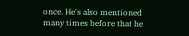once. He's also mentioned many times before that he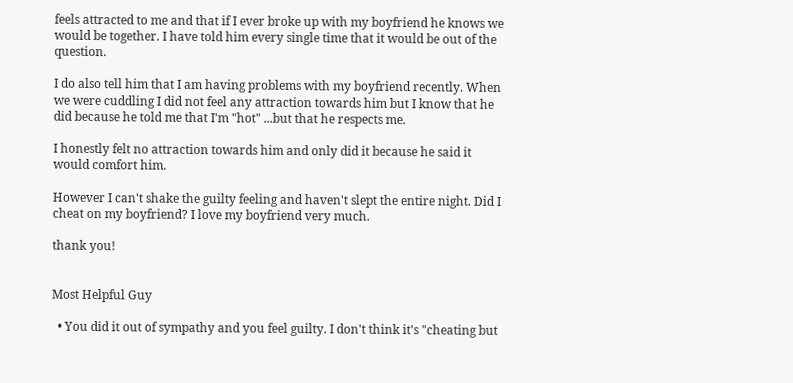feels attracted to me and that if I ever broke up with my boyfriend he knows we would be together. I have told him every single time that it would be out of the question.

I do also tell him that I am having problems with my boyfriend recently. When we were cuddling I did not feel any attraction towards him but I know that he did because he told me that I'm "hot" ...but that he respects me.

I honestly felt no attraction towards him and only did it because he said it would comfort him.

However I can't shake the guilty feeling and haven't slept the entire night. Did I cheat on my boyfriend? I love my boyfriend very much.

thank you!


Most Helpful Guy

  • You did it out of sympathy and you feel guilty. I don't think it's "cheating but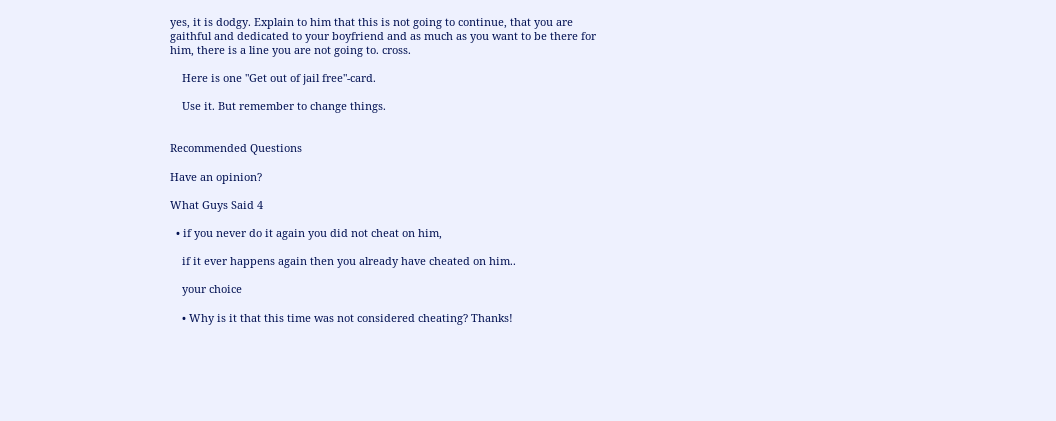yes, it is dodgy. Explain to him that this is not going to continue, that you are gaithful and dedicated to your boyfriend and as much as you want to be there for him, there is a line you are not going to. cross.

    Here is one "Get out of jail free"-card.

    Use it. But remember to change things.


Recommended Questions

Have an opinion?

What Guys Said 4

  • if you never do it again you did not cheat on him,

    if it ever happens again then you already have cheated on him..

    your choice

    • Why is it that this time was not considered cheating? Thanks!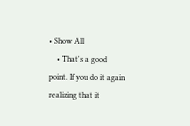• Show All
    • That's a good point. If you do it again realizing that it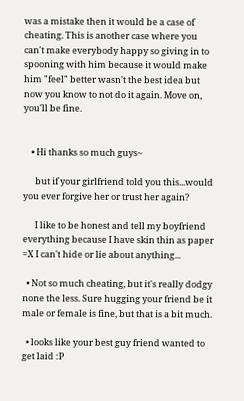was a mistake then it would be a case of cheating. This is another case where you can't make everybody happy so giving in to spooning with him because it would make him "feel" better wasn't the best idea but now you know to not do it again. Move on, you'll be fine.


    • Hi thanks so much guys~

      but if your girlfriend told you this...would you ever forgive her or trust her again?

      I like to be honest and tell my boyfriend everything because I have skin thin as paper =X I can't hide or lie about anything...

  • Not so much cheating, but it's really dodgy none the less. Sure hugging your friend be it male or female is fine, but that is a bit much.

  • looks like your best guy friend wanted to get laid :P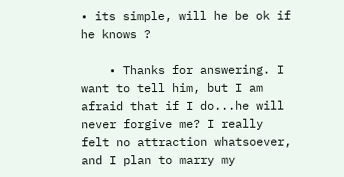• its simple, will he be ok if he knows ?

    • Thanks for answering. I want to tell him, but I am afraid that if I do...he will never forgive me? I really felt no attraction whatsoever, and I plan to marry my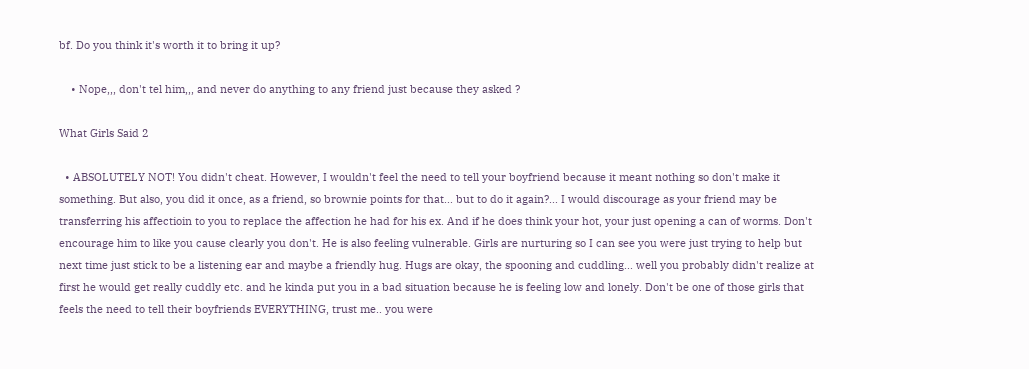bf. Do you think it's worth it to bring it up?

    • Nope,,, don't tel him,,, and never do anything to any friend just because they asked ?

What Girls Said 2

  • ABSOLUTELY NOT! You didn't cheat. However, I wouldn't feel the need to tell your boyfriend because it meant nothing so don't make it something. But also, you did it once, as a friend, so brownie points for that... but to do it again?... I would discourage as your friend may be transferring his affectioin to you to replace the affection he had for his ex. And if he does think your hot, your just opening a can of worms. Don't encourage him to like you cause clearly you don't. He is also feeling vulnerable. Girls are nurturing so I can see you were just trying to help but next time just stick to be a listening ear and maybe a friendly hug. Hugs are okay, the spooning and cuddling... well you probably didn't realize at first he would get really cuddly etc. and he kinda put you in a bad situation because he is feeling low and lonely. Don't be one of those girls that feels the need to tell their boyfriends EVERYTHING, trust me.. you were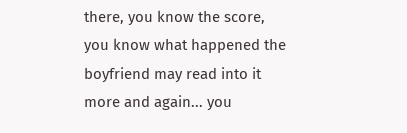there, you know the score, you know what happened the boyfriend may read into it more and again... you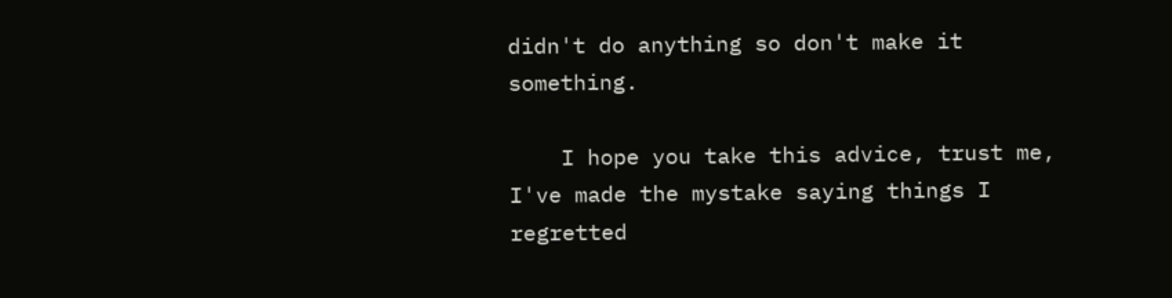didn't do anything so don't make it something.

    I hope you take this advice, trust me, I've made the mystake saying things I regretted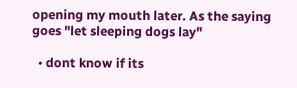opening my mouth later. As the saying goes "let sleeping dogs lay"

  • dont know if its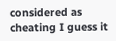considered as cheating I guess it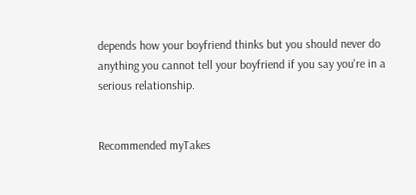depends how your boyfriend thinks but you should never do anything you cannot tell your boyfriend if you say you're in a serious relationship.


Recommended myTakes